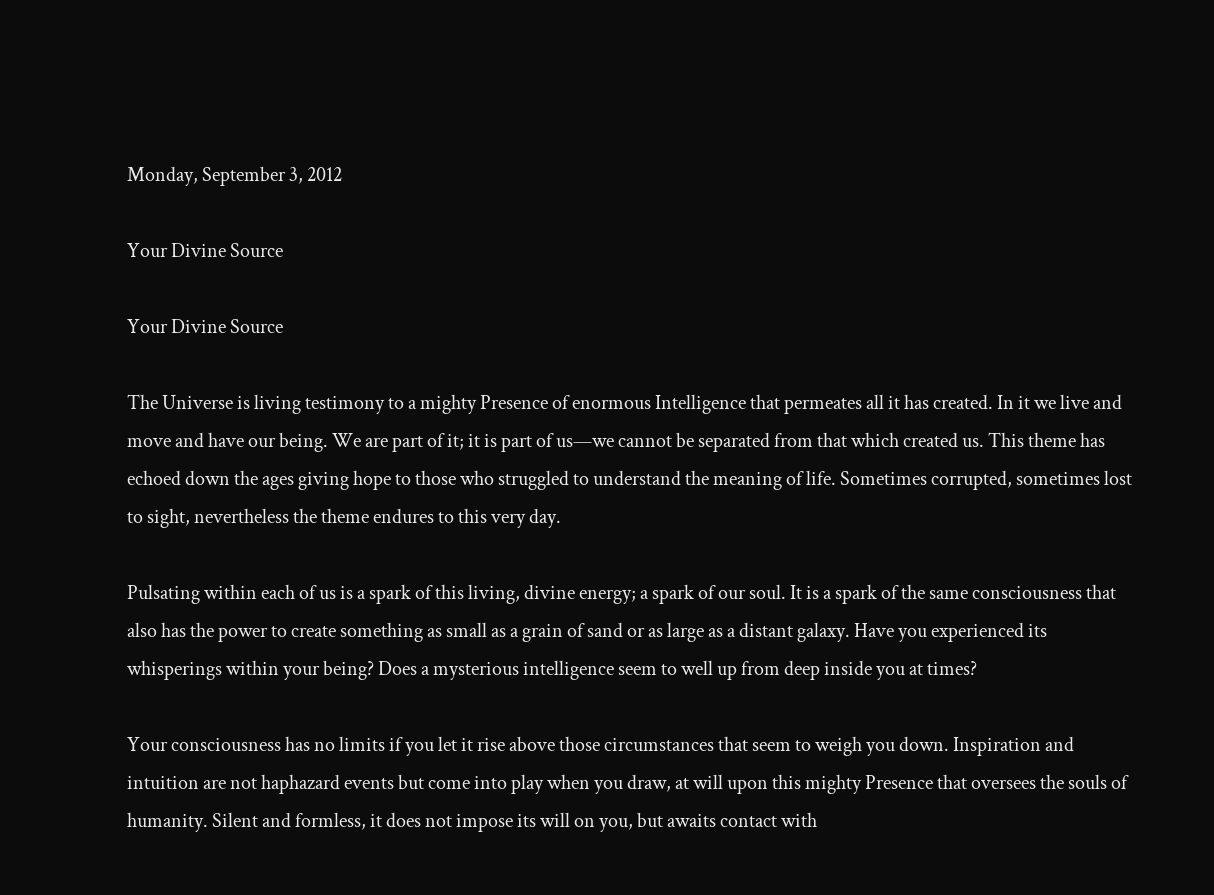Monday, September 3, 2012

Your Divine Source

Your Divine Source

The Universe is living testimony to a mighty Presence of enormous Intelligence that permeates all it has created. In it we live and move and have our being. We are part of it; it is part of us—we cannot be separated from that which created us. This theme has echoed down the ages giving hope to those who struggled to understand the meaning of life. Sometimes corrupted, sometimes lost to sight, nevertheless the theme endures to this very day.

Pulsating within each of us is a spark of this living, divine energy; a spark of our soul. It is a spark of the same consciousness that also has the power to create something as small as a grain of sand or as large as a distant galaxy. Have you experienced its whisperings within your being? Does a mysterious intelligence seem to well up from deep inside you at times?

Your consciousness has no limits if you let it rise above those circumstances that seem to weigh you down. Inspiration and intuition are not haphazard events but come into play when you draw, at will upon this mighty Presence that oversees the souls of humanity. Silent and formless, it does not impose its will on you, but awaits contact with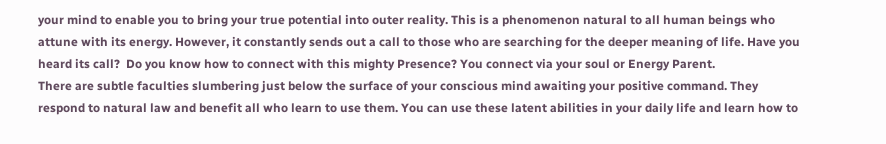your mind to enable you to bring your true potential into outer reality. This is a phenomenon natural to all human beings who attune with its energy. However, it constantly sends out a call to those who are searching for the deeper meaning of life. Have you heard its call?  Do you know how to connect with this mighty Presence? You connect via your soul or Energy Parent.
There are subtle faculties slumbering just below the surface of your conscious mind awaiting your positive command. They respond to natural law and benefit all who learn to use them. You can use these latent abilities in your daily life and learn how to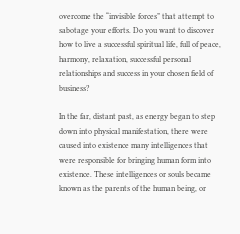overcome the “invisible forces” that attempt to sabotage your efforts. Do you want to discover how to live a successful spiritual life, full of peace, harmony, relaxation, successful personal relationships and success in your chosen field of business?

In the far, distant past, as energy began to step down into physical manifestation, there were caused into existence many intelligences that were responsible for bringing human form into existence. These intelligences or souls became known as the parents of the human being, or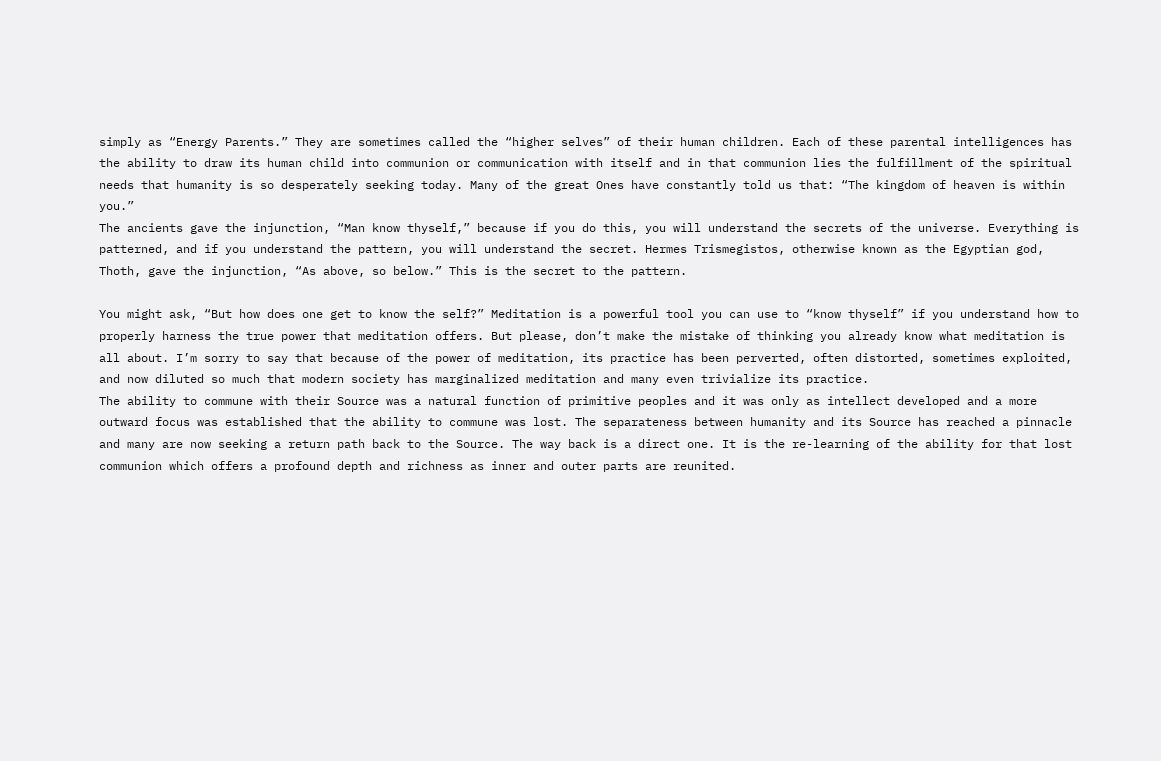simply as “Energy Parents.” They are sometimes called the “higher selves” of their human children. Each of these parental intelligences has the ability to draw its human child into communion or communication with itself and in that communion lies the fulfillment of the spiritual needs that humanity is so desperately seeking today. Many of the great Ones have constantly told us that: “The kingdom of heaven is within you.”
The ancients gave the injunction, “Man know thyself,” because if you do this, you will understand the secrets of the universe. Everything is patterned, and if you understand the pattern, you will understand the secret. Hermes Trismegistos, otherwise known as the Egyptian god, Thoth, gave the injunction, “As above, so below.” This is the secret to the pattern.

You might ask, “But how does one get to know the self?” Meditation is a powerful tool you can use to “know thyself” if you understand how to properly harness the true power that meditation offers. But please, don’t make the mistake of thinking you already know what meditation is all about. I’m sorry to say that because of the power of meditation, its practice has been perverted, often distorted, sometimes exploited, and now diluted so much that modern society has marginalized meditation and many even trivialize its practice.
The ability to commune with their Source was a natural function of primitive peoples and it was only as intellect developed and a more outward focus was established that the ability to commune was lost. The separateness between humanity and its Source has reached a pinnacle and many are now seeking a return path back to the Source. The way back is a direct one. It is the re-learning of the ability for that lost communion which offers a profound depth and richness as inner and outer parts are reunited.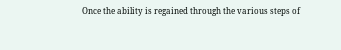Once the ability is regained through the various steps of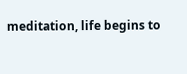meditation, life begins to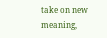take on new meaning,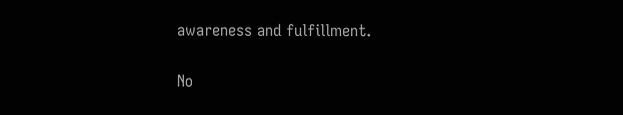awareness and fulfillment.

No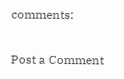comments:

Post a Comment